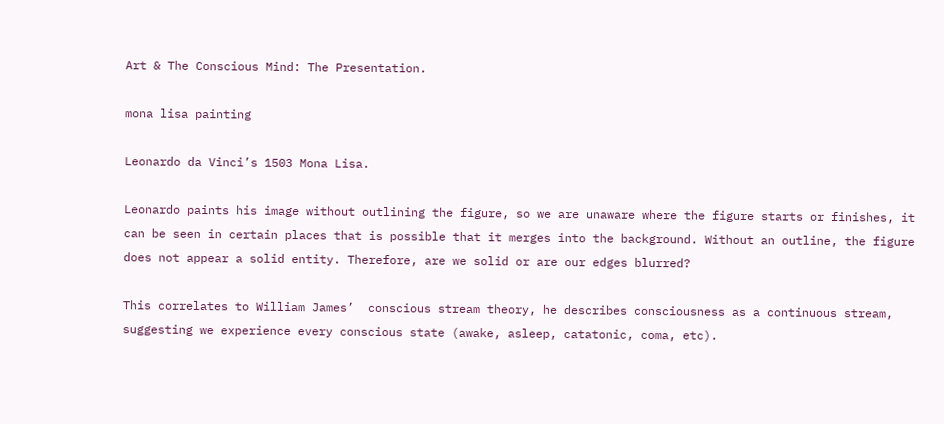Art & The Conscious Mind: The Presentation.

mona lisa painting

Leonardo da Vinci’s 1503 Mona Lisa.

Leonardo paints his image without outlining the figure, so we are unaware where the figure starts or finishes, it can be seen in certain places that is possible that it merges into the background. Without an outline, the figure does not appear a solid entity. Therefore, are we solid or are our edges blurred?

This correlates to William James’  conscious stream theory, he describes consciousness as a continuous stream, suggesting we experience every conscious state (awake, asleep, catatonic, coma, etc).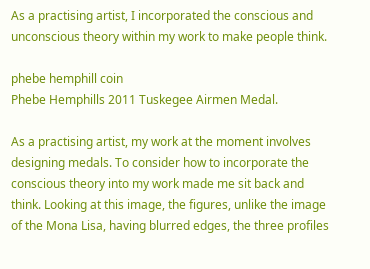As a practising artist, I incorporated the conscious and unconscious theory within my work to make people think.

phebe hemphill coin
Phebe Hemphills 2011 Tuskegee Airmen Medal.

As a practising artist, my work at the moment involves designing medals. To consider how to incorporate the conscious theory into my work made me sit back and think. Looking at this image, the figures, unlike the image of the Mona Lisa, having blurred edges, the three profiles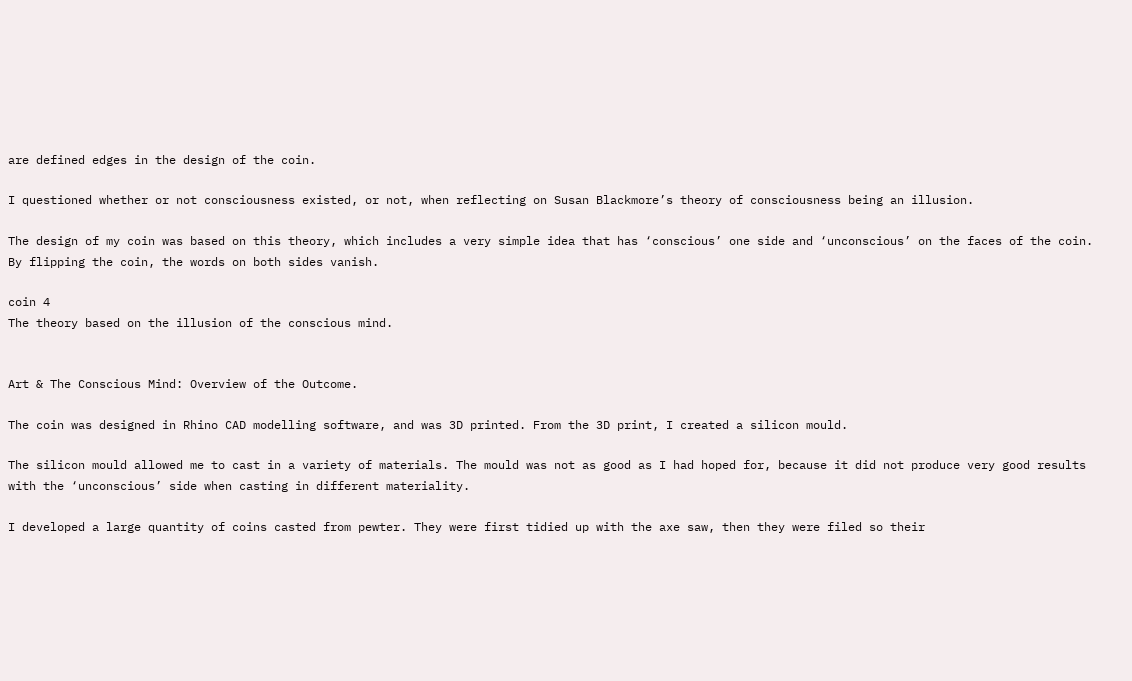are defined edges in the design of the coin.

I questioned whether or not consciousness existed, or not, when reflecting on Susan Blackmore’s theory of consciousness being an illusion.

The design of my coin was based on this theory, which includes a very simple idea that has ‘conscious’ one side and ‘unconscious’ on the faces of the coin. By flipping the coin, the words on both sides vanish.

coin 4
The theory based on the illusion of the conscious mind.


Art & The Conscious Mind: Overview of the Outcome.

The coin was designed in Rhino CAD modelling software, and was 3D printed. From the 3D print, I created a silicon mould.

The silicon mould allowed me to cast in a variety of materials. The mould was not as good as I had hoped for, because it did not produce very good results with the ‘unconscious’ side when casting in different materiality.

I developed a large quantity of coins casted from pewter. They were first tidied up with the axe saw, then they were filed so their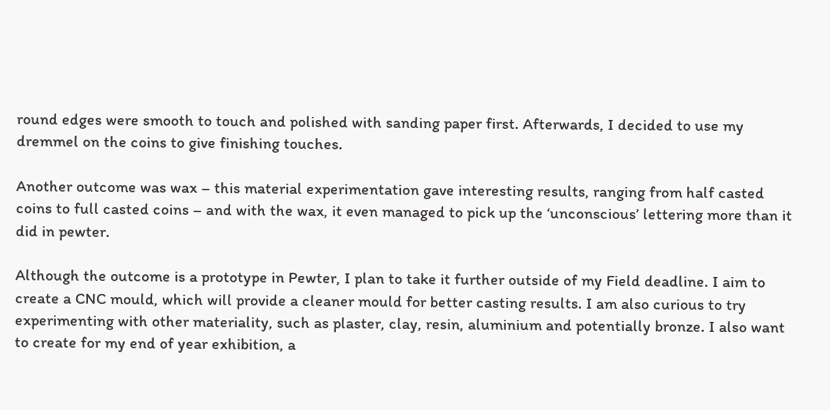round edges were smooth to touch and polished with sanding paper first. Afterwards, I decided to use my dremmel on the coins to give finishing touches.

Another outcome was wax – this material experimentation gave interesting results, ranging from half casted coins to full casted coins – and with the wax, it even managed to pick up the ‘unconscious’ lettering more than it did in pewter.

Although the outcome is a prototype in Pewter, I plan to take it further outside of my Field deadline. I aim to create a CNC mould, which will provide a cleaner mould for better casting results. I am also curious to try experimenting with other materiality, such as plaster, clay, resin, aluminium and potentially bronze. I also want to create for my end of year exhibition, a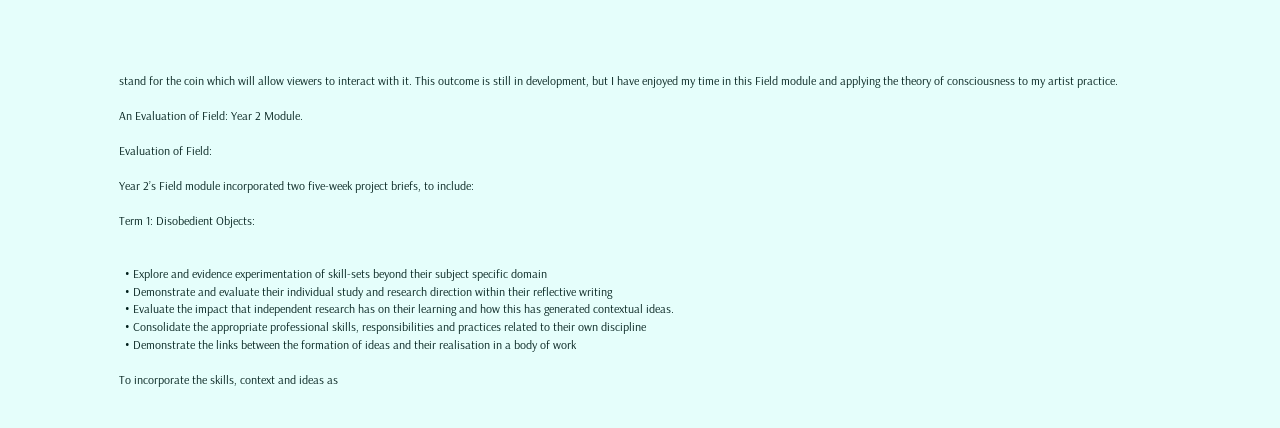stand for the coin which will allow viewers to interact with it. This outcome is still in development, but I have enjoyed my time in this Field module and applying the theory of consciousness to my artist practice.

An Evaluation of Field: Year 2 Module.

Evaluation of Field:

Year 2’s Field module incorporated two five-week project briefs, to include:

Term 1: Disobedient Objects:


  • Explore and evidence experimentation of skill-sets beyond their subject specific domain
  • Demonstrate and evaluate their individual study and research direction within their reflective writing
  • Evaluate the impact that independent research has on their learning and how this has generated contextual ideas.
  • Consolidate the appropriate professional skills, responsibilities and practices related to their own discipline
  • Demonstrate the links between the formation of ideas and their realisation in a body of work

To incorporate the skills, context and ideas as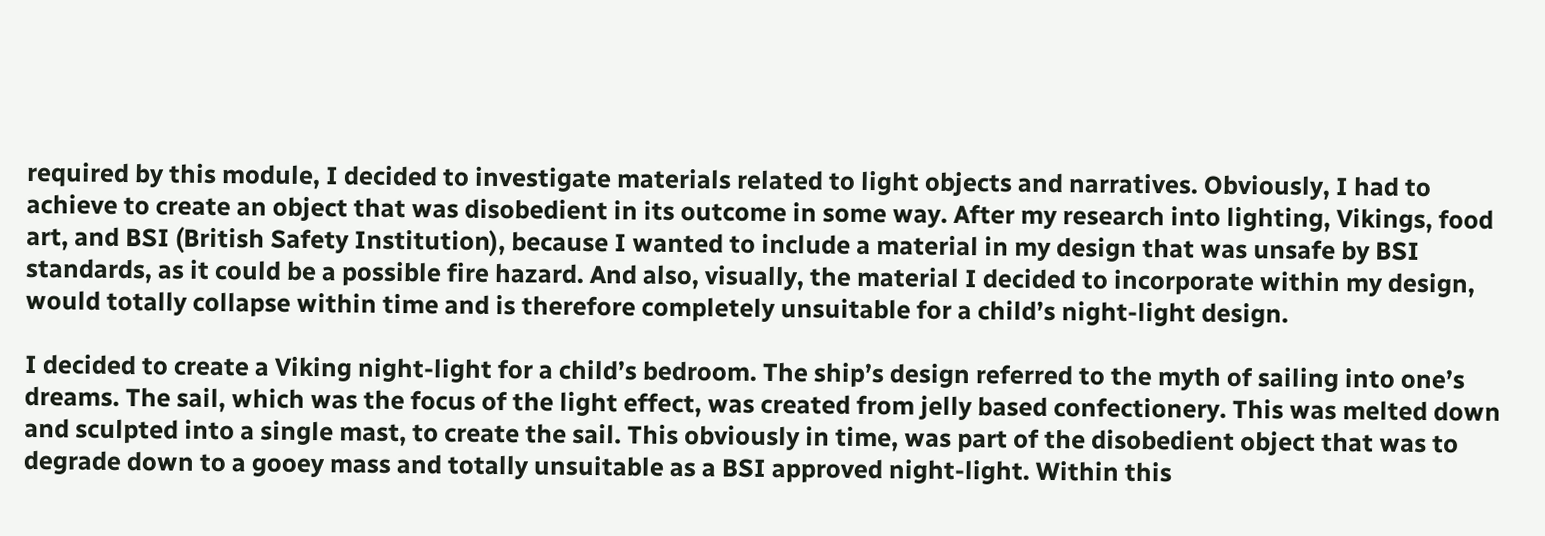required by this module, I decided to investigate materials related to light objects and narratives. Obviously, I had to achieve to create an object that was disobedient in its outcome in some way. After my research into lighting, Vikings, food art, and BSI (British Safety Institution), because I wanted to include a material in my design that was unsafe by BSI standards, as it could be a possible fire hazard. And also, visually, the material I decided to incorporate within my design, would totally collapse within time and is therefore completely unsuitable for a child’s night-light design.

I decided to create a Viking night-light for a child’s bedroom. The ship’s design referred to the myth of sailing into one’s dreams. The sail, which was the focus of the light effect, was created from jelly based confectionery. This was melted down and sculpted into a single mast, to create the sail. This obviously in time, was part of the disobedient object that was to degrade down to a gooey mass and totally unsuitable as a BSI approved night-light. Within this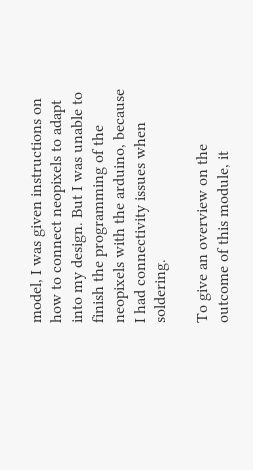model, I was given instructions on how to connect neopixels to adapt into my design. But I was unable to finish the programming of the neopixels with the arduino, because I had connectivity issues when soldering.

To give an overview on the outcome of this module, it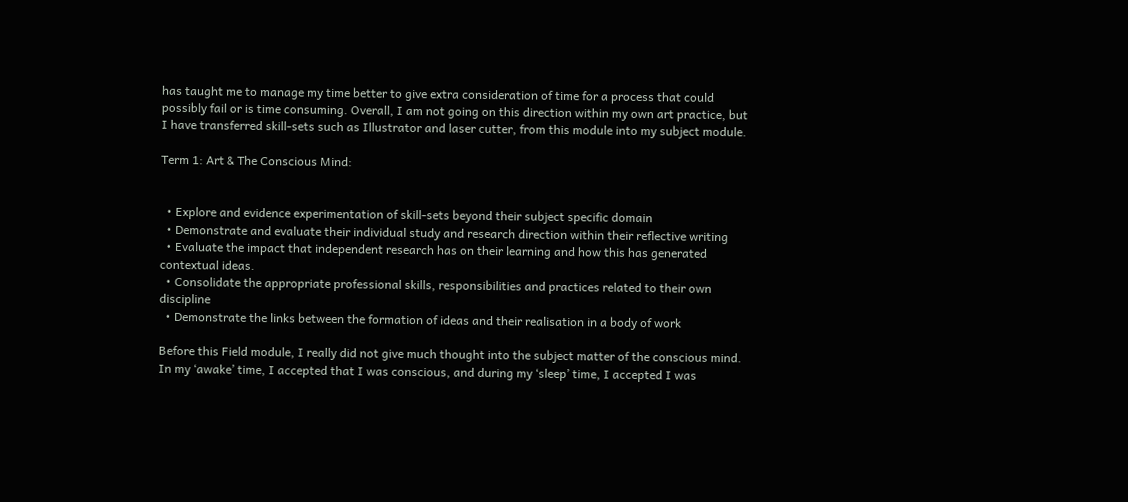has taught me to manage my time better to give extra consideration of time for a process that could possibly fail or is time consuming. Overall, I am not going on this direction within my own art practice, but I have transferred skill-sets such as Illustrator and laser cutter, from this module into my subject module.

Term 1: Art & The Conscious Mind:


  • Explore and evidence experimentation of skill-sets beyond their subject specific domain
  • Demonstrate and evaluate their individual study and research direction within their reflective writing
  • Evaluate the impact that independent research has on their learning and how this has generated contextual ideas.
  • Consolidate the appropriate professional skills, responsibilities and practices related to their own discipline
  • Demonstrate the links between the formation of ideas and their realisation in a body of work

Before this Field module, I really did not give much thought into the subject matter of the conscious mind. In my ‘awake’ time, I accepted that I was conscious, and during my ‘sleep’ time, I accepted I was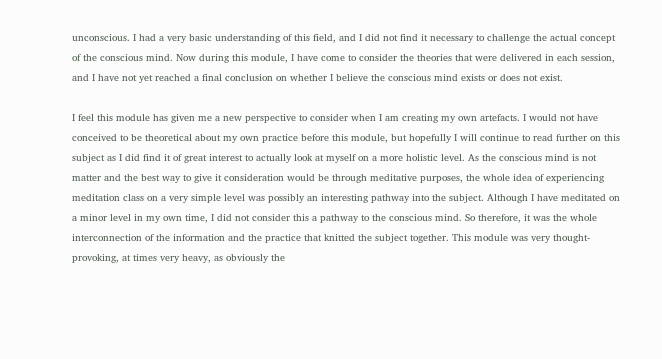unconscious. I had a very basic understanding of this field, and I did not find it necessary to challenge the actual concept of the conscious mind. Now during this module, I have come to consider the theories that were delivered in each session, and I have not yet reached a final conclusion on whether I believe the conscious mind exists or does not exist.

I feel this module has given me a new perspective to consider when I am creating my own artefacts. I would not have conceived to be theoretical about my own practice before this module, but hopefully I will continue to read further on this subject as I did find it of great interest to actually look at myself on a more holistic level. As the conscious mind is not matter and the best way to give it consideration would be through meditative purposes, the whole idea of experiencing meditation class on a very simple level was possibly an interesting pathway into the subject. Although I have meditated on a minor level in my own time, I did not consider this a pathway to the conscious mind. So therefore, it was the whole interconnection of the information and the practice that knitted the subject together. This module was very thought-provoking, at times very heavy, as obviously the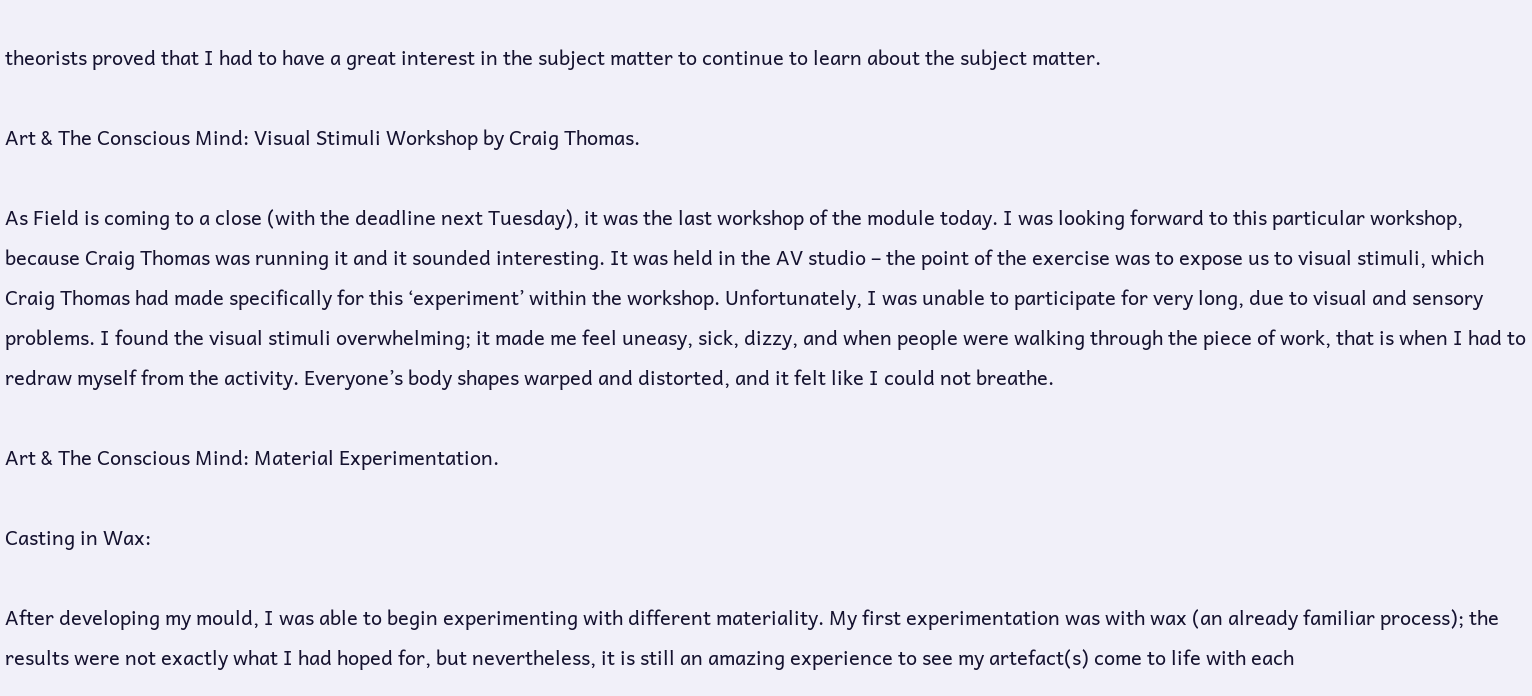theorists proved that I had to have a great interest in the subject matter to continue to learn about the subject matter.

Art & The Conscious Mind: Visual Stimuli Workshop by Craig Thomas.

As Field is coming to a close (with the deadline next Tuesday), it was the last workshop of the module today. I was looking forward to this particular workshop, because Craig Thomas was running it and it sounded interesting. It was held in the AV studio – the point of the exercise was to expose us to visual stimuli, which Craig Thomas had made specifically for this ‘experiment’ within the workshop. Unfortunately, I was unable to participate for very long, due to visual and sensory problems. I found the visual stimuli overwhelming; it made me feel uneasy, sick, dizzy, and when people were walking through the piece of work, that is when I had to redraw myself from the activity. Everyone’s body shapes warped and distorted, and it felt like I could not breathe.

Art & The Conscious Mind: Material Experimentation.

Casting in Wax:

After developing my mould, I was able to begin experimenting with different materiality. My first experimentation was with wax (an already familiar process); the results were not exactly what I had hoped for, but nevertheless, it is still an amazing experience to see my artefact(s) come to life with each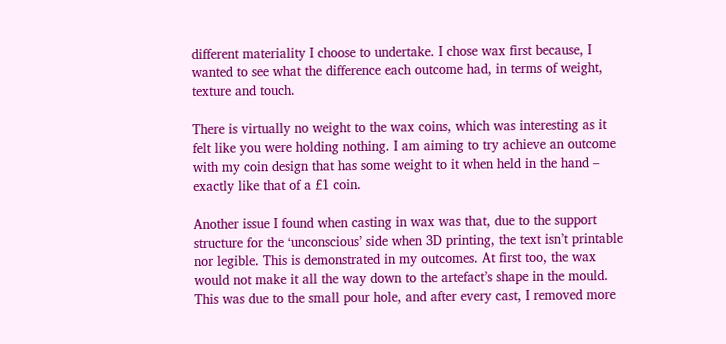different materiality I choose to undertake. I chose wax first because, I wanted to see what the difference each outcome had, in terms of weight, texture and touch.

There is virtually no weight to the wax coins, which was interesting as it felt like you were holding nothing. I am aiming to try achieve an outcome with my coin design that has some weight to it when held in the hand – exactly like that of a £1 coin.

Another issue I found when casting in wax was that, due to the support structure for the ‘unconscious’ side when 3D printing, the text isn’t printable nor legible. This is demonstrated in my outcomes. At first too, the wax would not make it all the way down to the artefact’s shape in the mould. This was due to the small pour hole, and after every cast, I removed more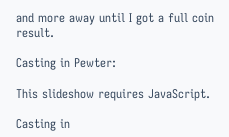and more away until I got a full coin result.

Casting in Pewter:

This slideshow requires JavaScript.

Casting in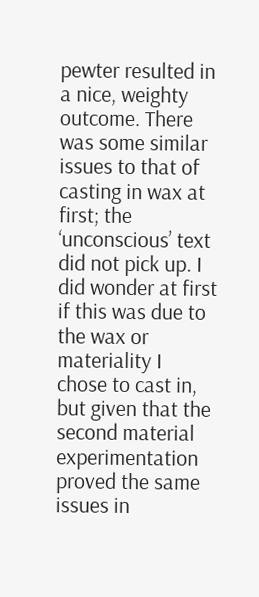pewter resulted in a nice, weighty outcome. There was some similar issues to that of casting in wax at first; the ‘unconscious’ text did not pick up. I did wonder at first if this was due to the wax or materiality I chose to cast in, but given that the second material experimentation proved the same issues in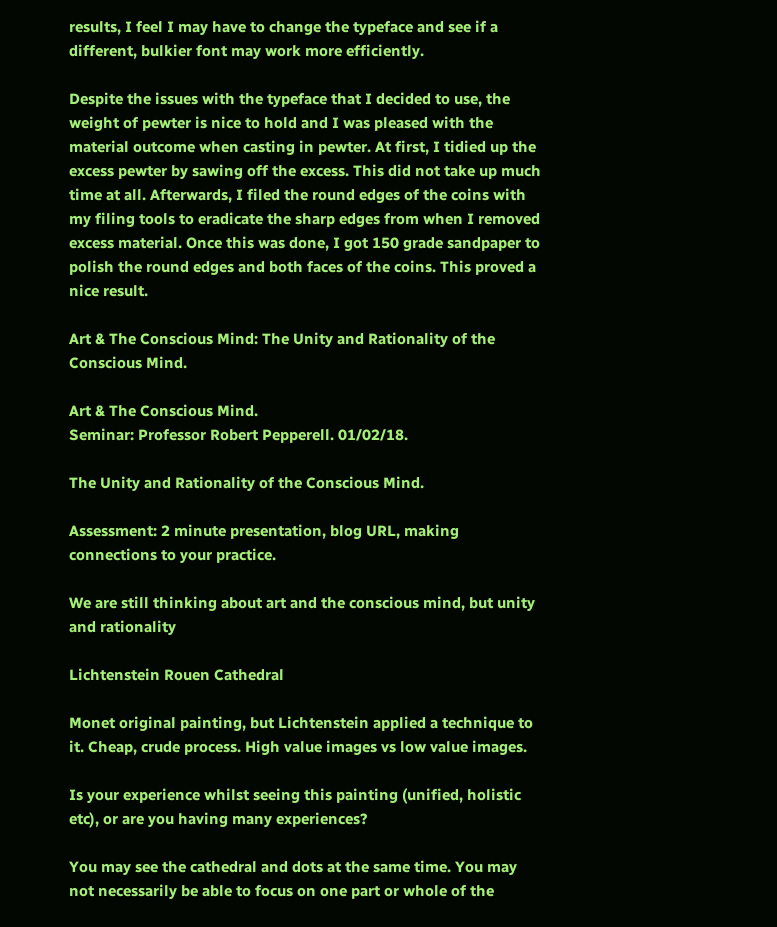results, I feel I may have to change the typeface and see if a different, bulkier font may work more efficiently.

Despite the issues with the typeface that I decided to use, the weight of pewter is nice to hold and I was pleased with the material outcome when casting in pewter. At first, I tidied up the excess pewter by sawing off the excess. This did not take up much time at all. Afterwards, I filed the round edges of the coins with my filing tools to eradicate the sharp edges from when I removed excess material. Once this was done, I got 150 grade sandpaper to polish the round edges and both faces of the coins. This proved a nice result.

Art & The Conscious Mind: The Unity and Rationality of the Conscious Mind.

Art & The Conscious Mind.
Seminar: Professor Robert Pepperell. 01/02/18.

The Unity and Rationality of the Conscious Mind.

Assessment: 2 minute presentation, blog URL, making connections to your practice.

We are still thinking about art and the conscious mind, but unity and rationality

Lichtenstein Rouen Cathedral

Monet original painting, but Lichtenstein applied a technique to it. Cheap, crude process. High value images vs low value images.

Is your experience whilst seeing this painting (unified, holistic etc), or are you having many experiences?

You may see the cathedral and dots at the same time. You may not necessarily be able to focus on one part or whole of the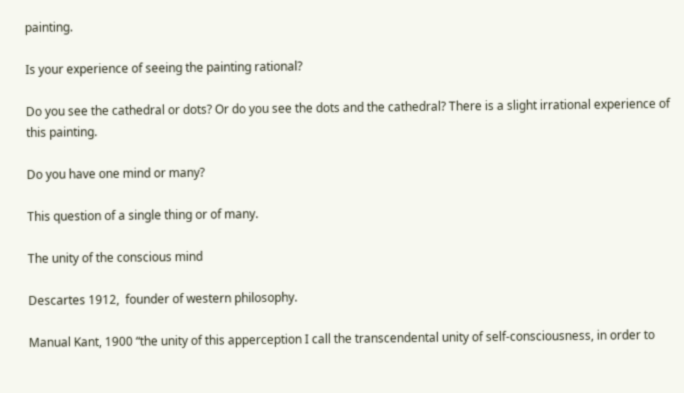painting.

Is your experience of seeing the painting rational?

Do you see the cathedral or dots? Or do you see the dots and the cathedral? There is a slight irrational experience of this painting.

Do you have one mind or many?

This question of a single thing or of many.

The unity of the conscious mind

Descartes 1912,  founder of western philosophy.

Manual Kant, 1900 “the unity of this apperception I call the transcendental unity of self-consciousness, in order to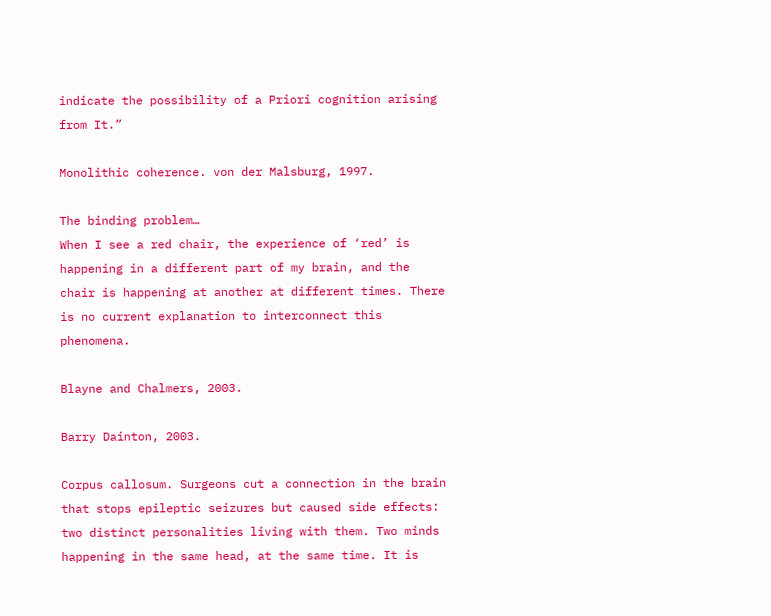indicate the possibility of a Priori cognition arising from It.”

Monolithic coherence. von der Malsburg, 1997.

The binding problem…
When I see a red chair, the experience of ‘red’ is happening in a different part of my brain, and the chair is happening at another at different times. There is no current explanation to interconnect this phenomena.

Blayne and Chalmers, 2003.

Barry Dainton, 2003.

Corpus callosum. Surgeons cut a connection in the brain that stops epileptic seizures but caused side effects: two distinct personalities living with them. Two minds happening in the same head, at the same time. It is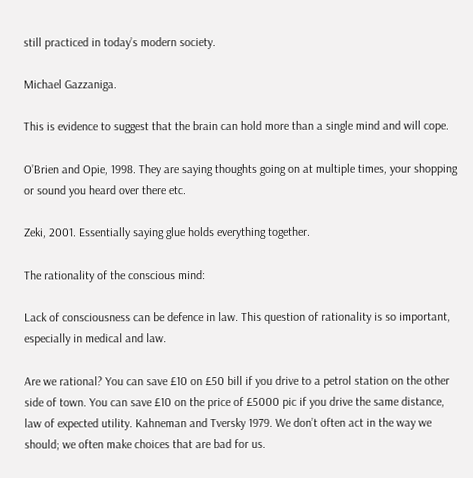still practiced in today’s modern society.

Michael Gazzaniga.

This is evidence to suggest that the brain can hold more than a single mind and will cope.

O’Brien and Opie, 1998. They are saying thoughts going on at multiple times, your shopping or sound you heard over there etc.

Zeki, 2001. Essentially saying glue holds everything together.

The rationality of the conscious mind:

Lack of consciousness can be defence in law. This question of rationality is so important, especially in medical and law.

Are we rational? You can save £10 on £50 bill if you drive to a petrol station on the other side of town. You can save £10 on the price of £5000 pic if you drive the same distance, law of expected utility. Kahneman and Tversky 1979. We don’t often act in the way we should; we often make choices that are bad for us.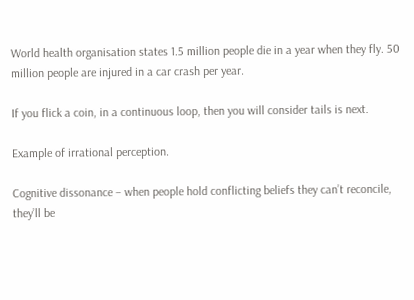World health organisation states 1.5 million people die in a year when they fly. 50 million people are injured in a car crash per year.

If you flick a coin, in a continuous loop, then you will consider tails is next.

Example of irrational perception.

Cognitive dissonance – when people hold conflicting beliefs they can’t reconcile, they’ll be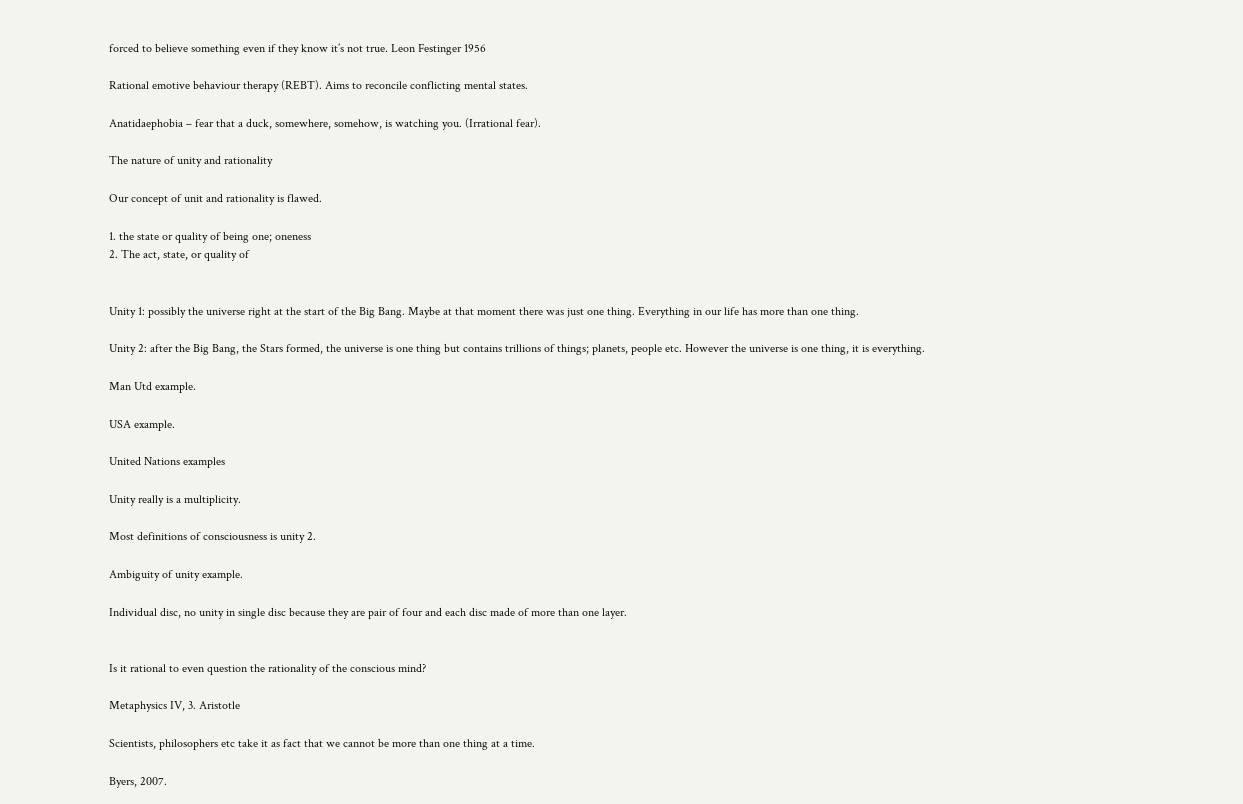forced to believe something even if they know it’s not true. Leon Festinger 1956

Rational emotive behaviour therapy (REBT). Aims to reconcile conflicting mental states.

Anatidaephobia – fear that a duck, somewhere, somehow, is watching you. (Irrational fear).

The nature of unity and rationality

Our concept of unit and rationality is flawed.

1. the state or quality of being one; oneness
2. The act, state, or quality of


Unity 1: possibly the universe right at the start of the Big Bang. Maybe at that moment there was just one thing. Everything in our life has more than one thing.

Unity 2: after the Big Bang, the Stars formed, the universe is one thing but contains trillions of things; planets, people etc. However the universe is one thing, it is everything.

Man Utd example.

USA example.

United Nations examples

Unity really is a multiplicity.

Most definitions of consciousness is unity 2.

Ambiguity of unity example.

Individual disc, no unity in single disc because they are pair of four and each disc made of more than one layer.


Is it rational to even question the rationality of the conscious mind?

Metaphysics IV, 3. Aristotle

Scientists, philosophers etc take it as fact that we cannot be more than one thing at a time.

Byers, 2007.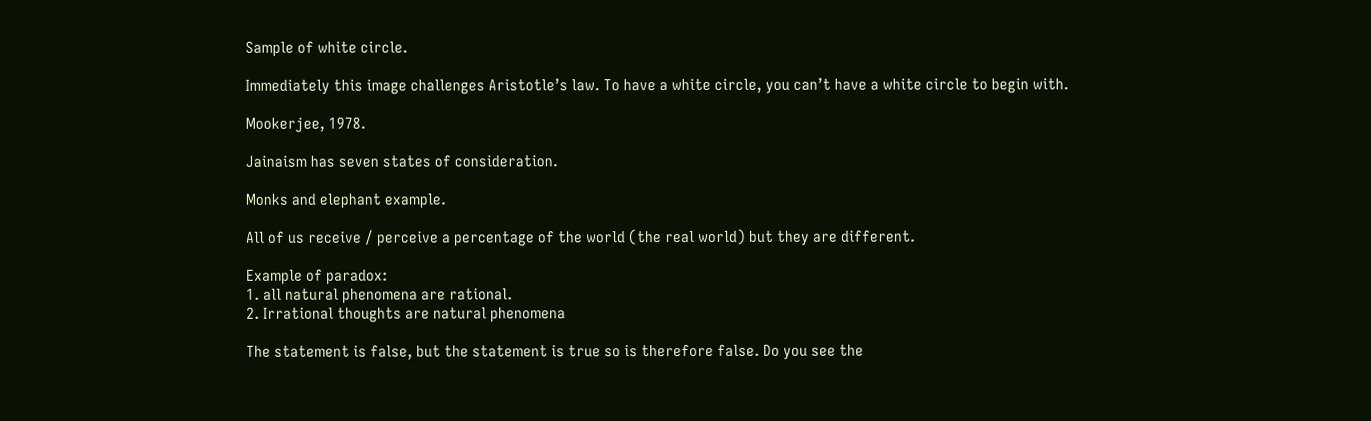Sample of white circle.

Immediately this image challenges Aristotle’s law. To have a white circle, you can’t have a white circle to begin with.

Mookerjee, 1978.

Jainaism has seven states of consideration.

Monks and elephant example.

All of us receive / perceive a percentage of the world (the real world) but they are different.

Example of paradox:
1. all natural phenomena are rational.
2. Irrational thoughts are natural phenomena

The statement is false, but the statement is true so is therefore false. Do you see the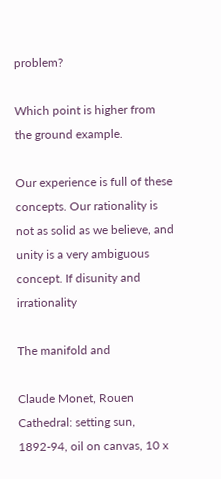problem?

Which point is higher from the ground example.

Our experience is full of these concepts. Our rationality is not as solid as we believe, and unity is a very ambiguous concept. If disunity and irrationality

The manifold and

Claude Monet, Rouen Cathedral: setting sun, 1892-94, oil on canvas, 10 x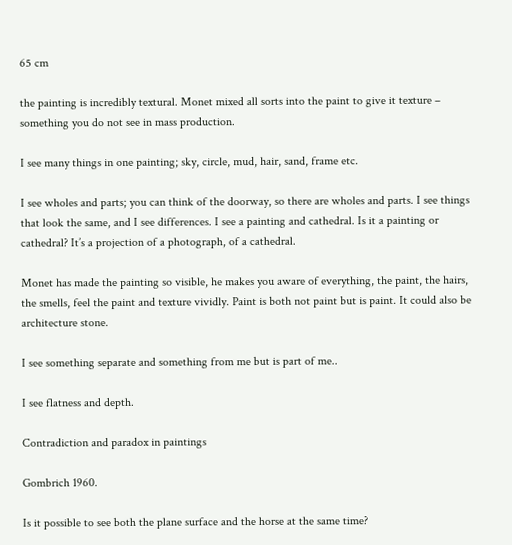65 cm

the painting is incredibly textural. Monet mixed all sorts into the paint to give it texture – something you do not see in mass production.

I see many things in one painting; sky, circle, mud, hair, sand, frame etc.

I see wholes and parts; you can think of the doorway, so there are wholes and parts. I see things that look the same, and I see differences. I see a painting and cathedral. Is it a painting or cathedral? It’s a projection of a photograph, of a cathedral.

Monet has made the painting so visible, he makes you aware of everything, the paint, the hairs, the smells, feel the paint and texture vividly. Paint is both not paint but is paint. It could also be architecture stone.

I see something separate and something from me but is part of me..

I see flatness and depth.

Contradiction and paradox in paintings

Gombrich 1960.

Is it possible to see both the plane surface and the horse at the same time?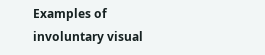Examples of involuntary visual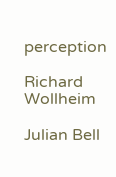perception

Richard Wollheim

Julian Bell